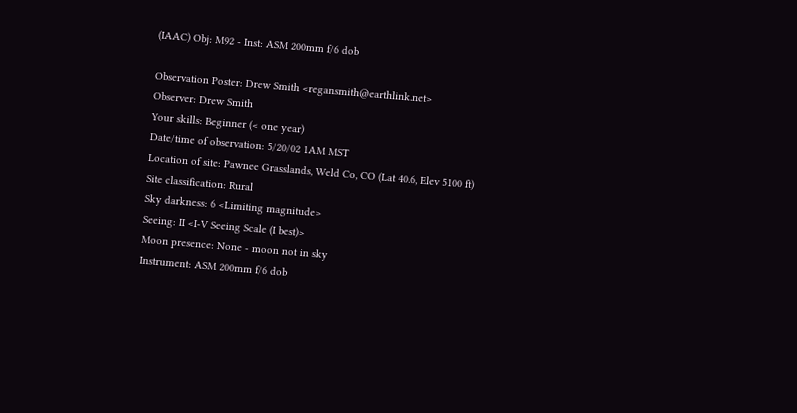(IAAC) Obj: M92 - Inst: ASM 200mm f/6 dob

Observation Poster: Drew Smith <regansmith@earthlink.net>
Observer: Drew Smith
Your skills: Beginner (< one year)
Date/time of observation: 5/20/02 1AM MST
Location of site: Pawnee Grasslands, Weld Co, CO (Lat 40.6, Elev 5100 ft)
Site classification: Rural
Sky darkness: 6 <Limiting magnitude>
Seeing: II <I-V Seeing Scale (I best)>
Moon presence: None - moon not in sky
Instrument: ASM 200mm f/6 dob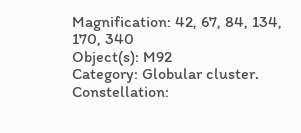Magnification: 42, 67, 84, 134, 170, 340
Object(s): M92
Category: Globular cluster.
Constellation: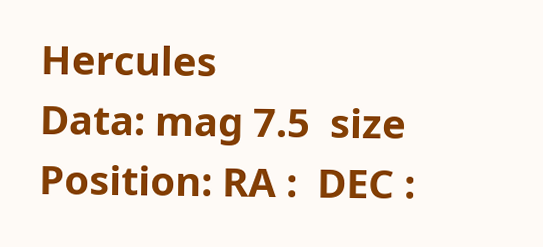Hercules
Data: mag 7.5  size
Position: RA :  DEC :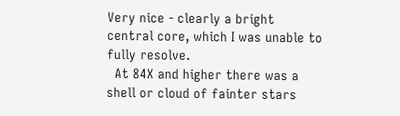Very nice - clearly a bright central core, which I was unable to fully resolve.
  At 84X and higher there was a shell or cloud of fainter stars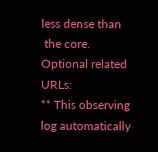less dense than
 the core.
Optional related URLs:
** This observing log automatically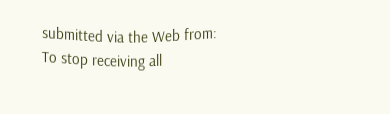submitted via the Web from:
To stop receiving all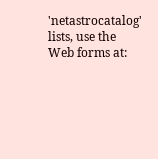'netastrocatalog' lists, use the Web forms at: